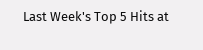Last Week's Top 5 Hits at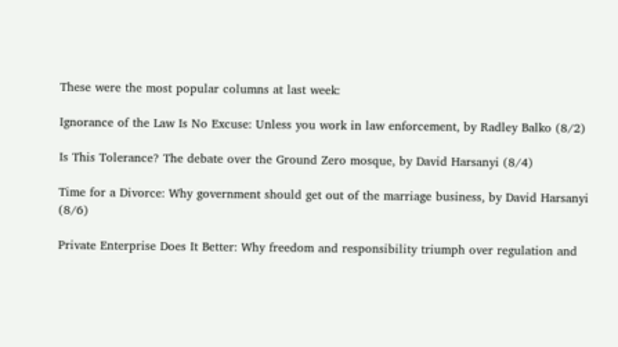These were the most popular columns at last week:

Ignorance of the Law Is No Excuse: Unless you work in law enforcement, by Radley Balko (8/2)

Is This Tolerance? The debate over the Ground Zero mosque, by David Harsanyi (8/4)

Time for a Divorce: Why government should get out of the marriage business, by David Harsanyi (8/6)

Private Enterprise Does It Better: Why freedom and responsibility triumph over regulation and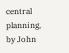central planning, by John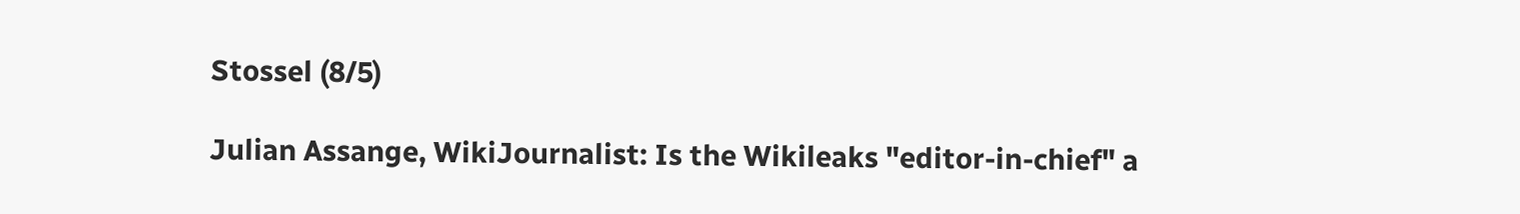Stossel (8/5)

Julian Assange, WikiJournalist: Is the Wikileaks "editor-in-chief" a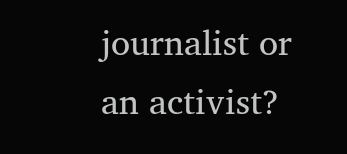journalist or an activist?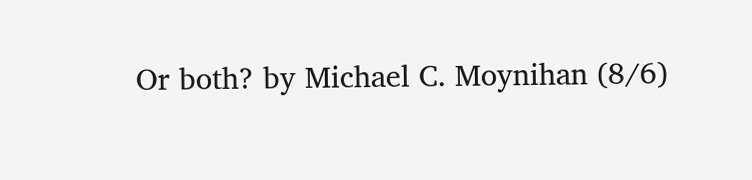Or both? by Michael C. Moynihan (8/6)